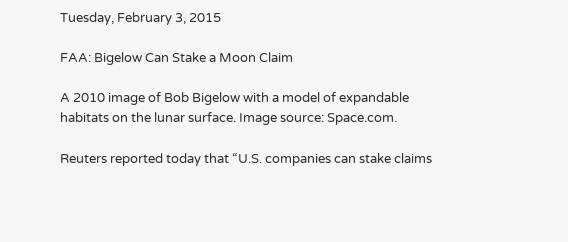Tuesday, February 3, 2015

FAA: Bigelow Can Stake a Moon Claim

A 2010 image of Bob Bigelow with a model of expandable habitats on the lunar surface. Image source: Space.com.

Reuters reported today that “U.S. companies can stake claims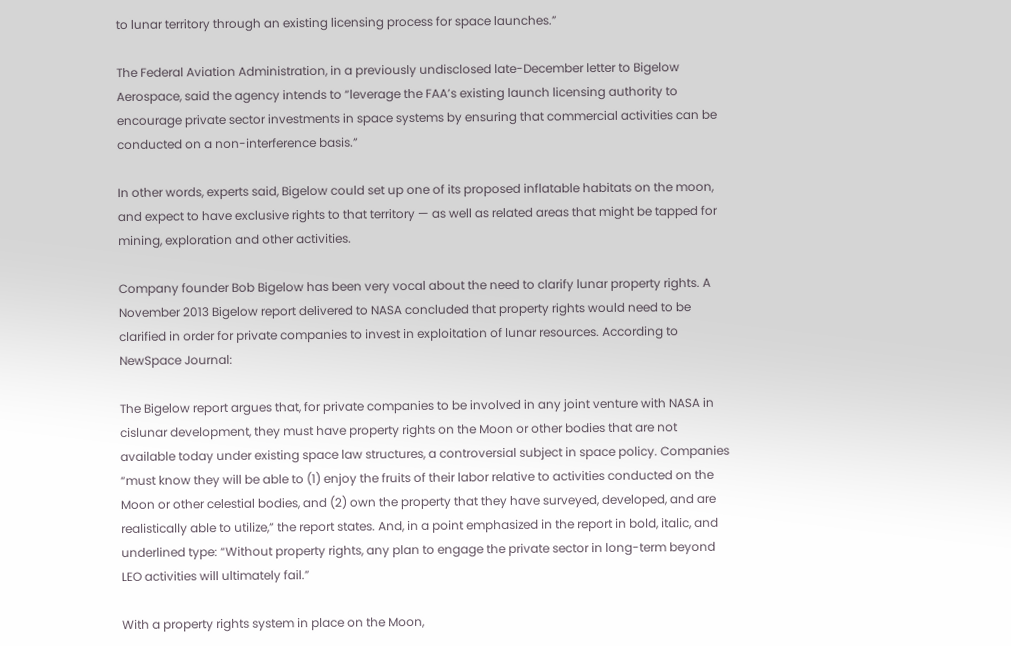to lunar territory through an existing licensing process for space launches.”

The Federal Aviation Administration, in a previously undisclosed late-December letter to Bigelow Aerospace, said the agency intends to “leverage the FAA’s existing launch licensing authority to encourage private sector investments in space systems by ensuring that commercial activities can be conducted on a non-interference basis.”

In other words, experts said, Bigelow could set up one of its proposed inflatable habitats on the moon, and expect to have exclusive rights to that territory — as well as related areas that might be tapped for mining, exploration and other activities.

Company founder Bob Bigelow has been very vocal about the need to clarify lunar property rights. A November 2013 Bigelow report delivered to NASA concluded that property rights would need to be clarified in order for private companies to invest in exploitation of lunar resources. According to NewSpace Journal:

The Bigelow report argues that, for private companies to be involved in any joint venture with NASA in cislunar development, they must have property rights on the Moon or other bodies that are not available today under existing space law structures, a controversial subject in space policy. Companies “must know they will be able to (1) enjoy the fruits of their labor relative to activities conducted on the Moon or other celestial bodies, and (2) own the property that they have surveyed, developed, and are realistically able to utilize,” the report states. And, in a point emphasized in the report in bold, italic, and underlined type: “Without property rights, any plan to engage the private sector in long-term beyond LEO activities will ultimately fail.”

With a property rights system in place on the Moon,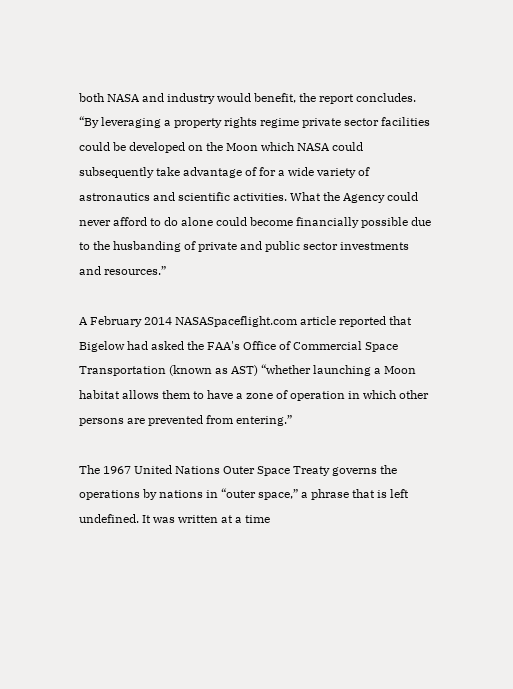both NASA and industry would benefit, the report concludes. “By leveraging a property rights regime private sector facilities could be developed on the Moon which NASA could subsequently take advantage of for a wide variety of astronautics and scientific activities. What the Agency could never afford to do alone could become financially possible due to the husbanding of private and public sector investments and resources.”

A February 2014 NASASpaceflight.com article reported that Bigelow had asked the FAA's Office of Commercial Space Transportation (known as AST) “whether launching a Moon habitat allows them to have a zone of operation in which other persons are prevented from entering.”

The 1967 United Nations Outer Space Treaty governs the operations by nations in “outer space,” a phrase that is left undefined. It was written at a time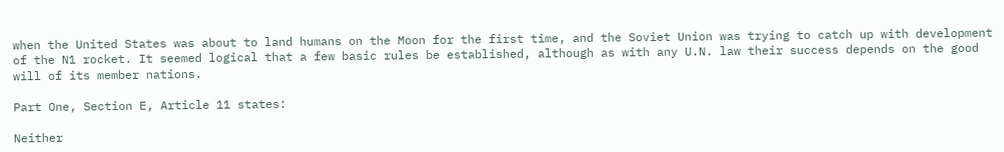when the United States was about to land humans on the Moon for the first time, and the Soviet Union was trying to catch up with development of the N1 rocket. It seemed logical that a few basic rules be established, although as with any U.N. law their success depends on the good will of its member nations.

Part One, Section E, Article 11 states:

Neither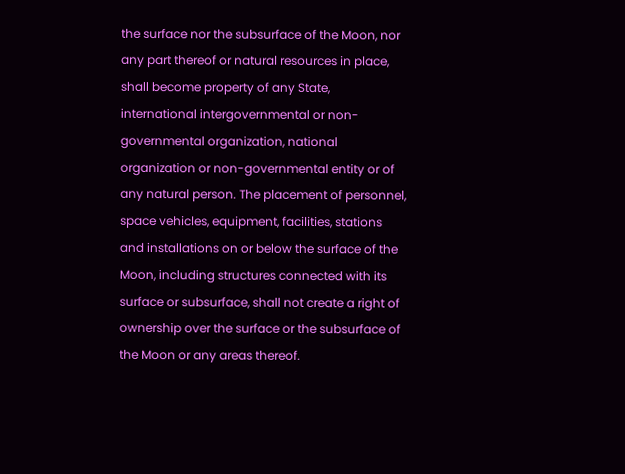the surface nor the subsurface of the Moon, nor any part thereof or natural resources in place, shall become property of any State, international intergovernmental or non-governmental organization, national organization or non-governmental entity or of any natural person. The placement of personnel, space vehicles, equipment, facilities, stations and installations on or below the surface of the Moon, including structures connected with its surface or subsurface, shall not create a right of ownership over the surface or the subsurface of the Moon or any areas thereof.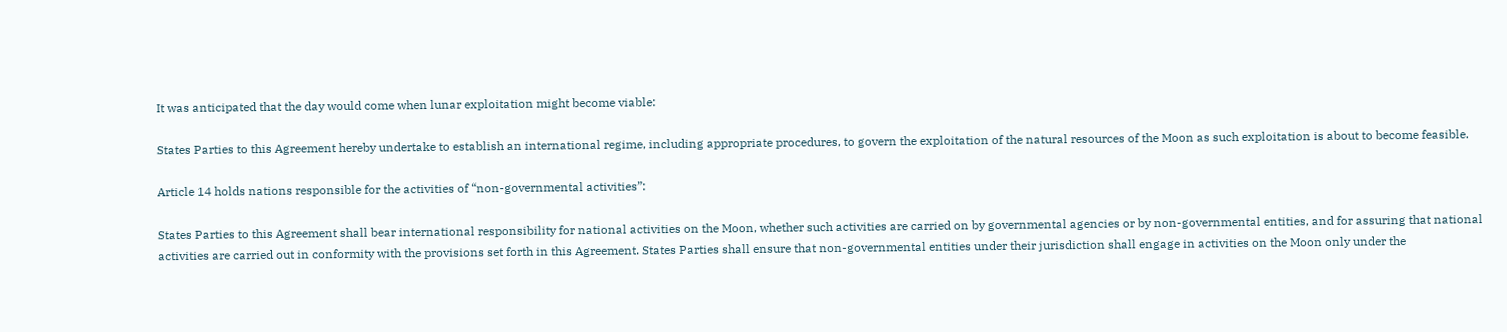It was anticipated that the day would come when lunar exploitation might become viable:

States Parties to this Agreement hereby undertake to establish an international regime, including appropriate procedures, to govern the exploitation of the natural resources of the Moon as such exploitation is about to become feasible.

Article 14 holds nations responsible for the activities of “non-governmental activities”:

States Parties to this Agreement shall bear international responsibility for national activities on the Moon, whether such activities are carried on by governmental agencies or by non-governmental entities, and for assuring that national activities are carried out in conformity with the provisions set forth in this Agreement. States Parties shall ensure that non-governmental entities under their jurisdiction shall engage in activities on the Moon only under the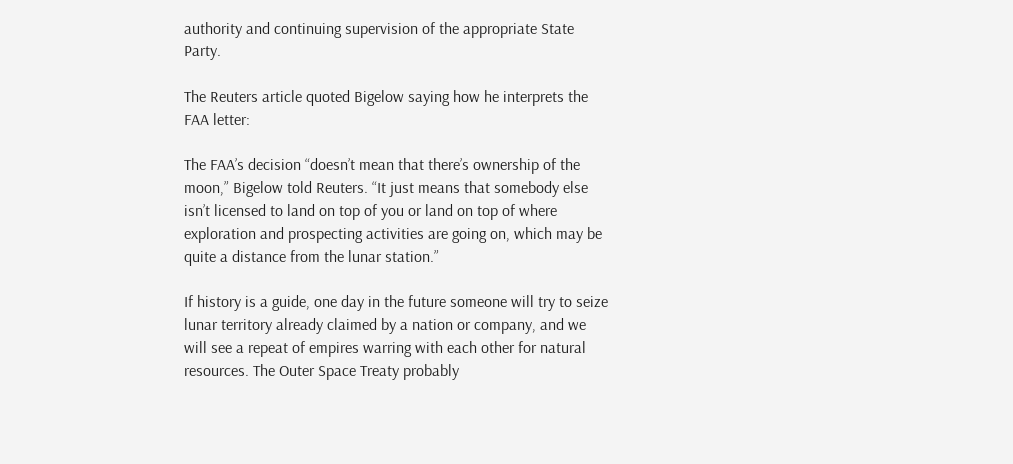authority and continuing supervision of the appropriate State Party.

The Reuters article quoted Bigelow saying how he interprets the FAA letter:

The FAA’s decision “doesn’t mean that there’s ownership of the moon,” Bigelow told Reuters. “It just means that somebody else isn’t licensed to land on top of you or land on top of where exploration and prospecting activities are going on, which may be quite a distance from the lunar station.”

If history is a guide, one day in the future someone will try to seize lunar territory already claimed by a nation or company, and we will see a repeat of empires warring with each other for natural resources. The Outer Space Treaty probably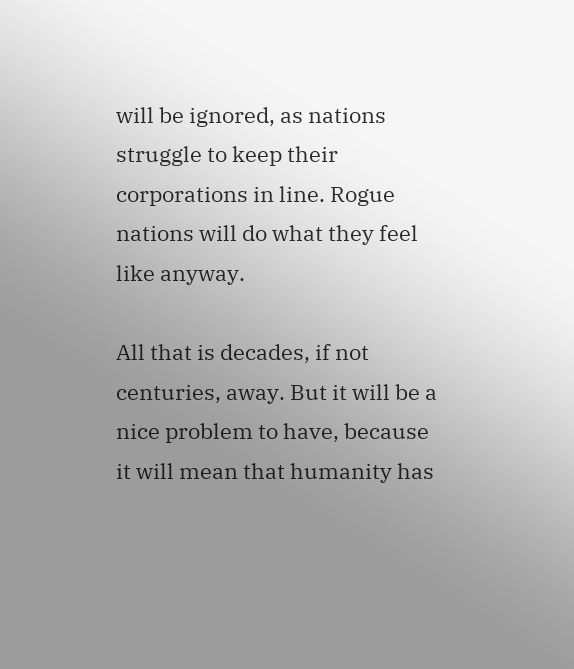will be ignored, as nations struggle to keep their corporations in line. Rogue nations will do what they feel like anyway.

All that is decades, if not centuries, away. But it will be a nice problem to have, because it will mean that humanity has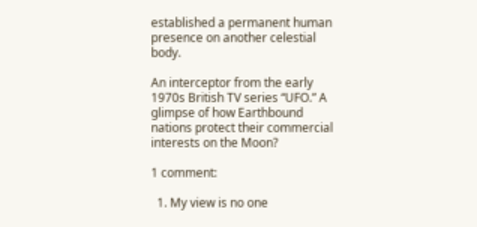established a permanent human presence on another celestial body.

An interceptor from the early 1970s British TV series “UFO.” A glimpse of how Earthbound nations protect their commercial interests on the Moon?

1 comment:

  1. My view is no one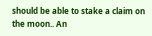should be able to stake a claim on the moon.. An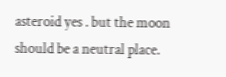asteroid yes . but the moon should be a neutral place.